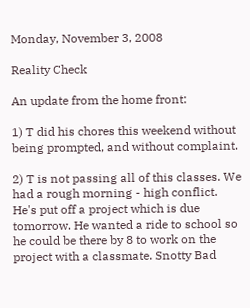Monday, November 3, 2008

Reality Check

An update from the home front:

1) T did his chores this weekend without being prompted, and without complaint.

2) T is not passing all of this classes. We had a rough morning - high conflict. He's put off a project which is due tomorrow. He wanted a ride to school so he could be there by 8 to work on the project with a classmate. Snotty Bad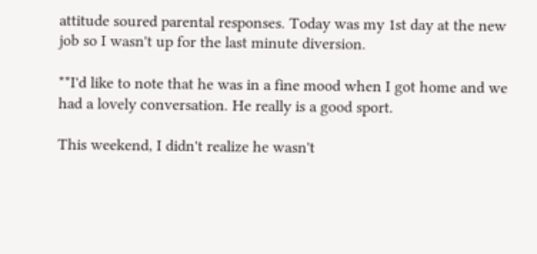attitude soured parental responses. Today was my 1st day at the new job so I wasn't up for the last minute diversion.

**I'd like to note that he was in a fine mood when I got home and we had a lovely conversation. He really is a good sport.

This weekend, I didn't realize he wasn't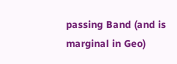passing Band (and is marginal in Geo)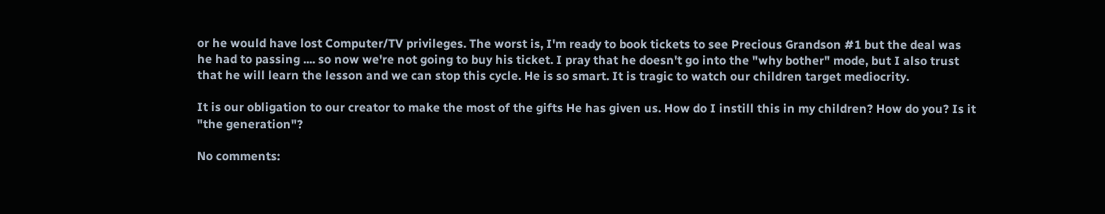or he would have lost Computer/TV privileges. The worst is, I'm ready to book tickets to see Precious Grandson #1 but the deal was he had to passing .... so now we're not going to buy his ticket. I pray that he doesn't go into the "why bother" mode, but I also trust that he will learn the lesson and we can stop this cycle. He is so smart. It is tragic to watch our children target mediocrity.

It is our obligation to our creator to make the most of the gifts He has given us. How do I instill this in my children? How do you? Is it "the generation"?

No comments: